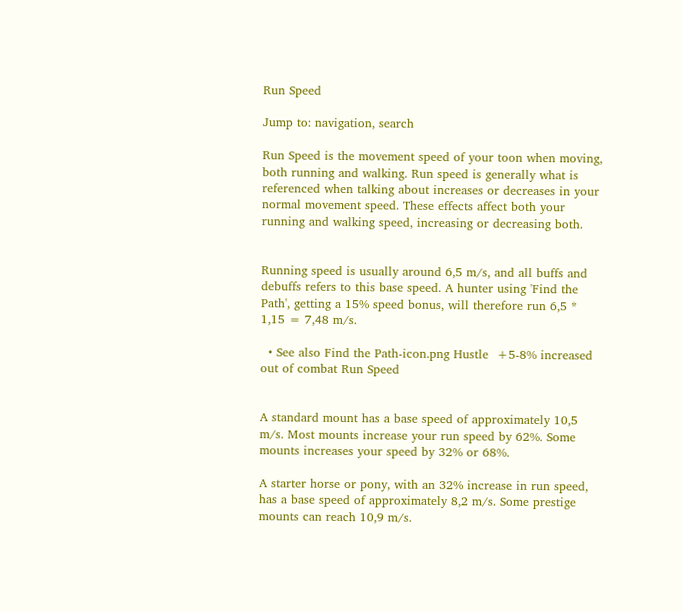Run Speed

Jump to: navigation, search

Run Speed is the movement speed of your toon when moving, both running and walking. Run speed is generally what is referenced when talking about increases or decreases in your normal movement speed. These effects affect both your running and walking speed, increasing or decreasing both.


Running speed is usually around 6,5 m/s, and all buffs and debuffs refers to this base speed. A hunter using 'Find the Path', getting a 15% speed bonus, will therefore run 6,5 * 1,15 = 7,48 m/s.

  • See also Find the Path-icon.png Hustle  +5-8% increased out of combat Run Speed


A standard mount has a base speed of approximately 10,5 m/s. Most mounts increase your run speed by 62%. Some mounts increases your speed by 32% or 68%.

A starter horse or pony, with an 32% increase in run speed, has a base speed of approximately 8,2 m/s. Some prestige mounts can reach 10,9 m/s.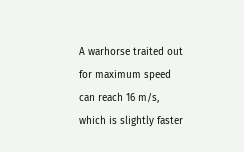A warhorse traited out for maximum speed can reach 16 m/s, which is slightly faster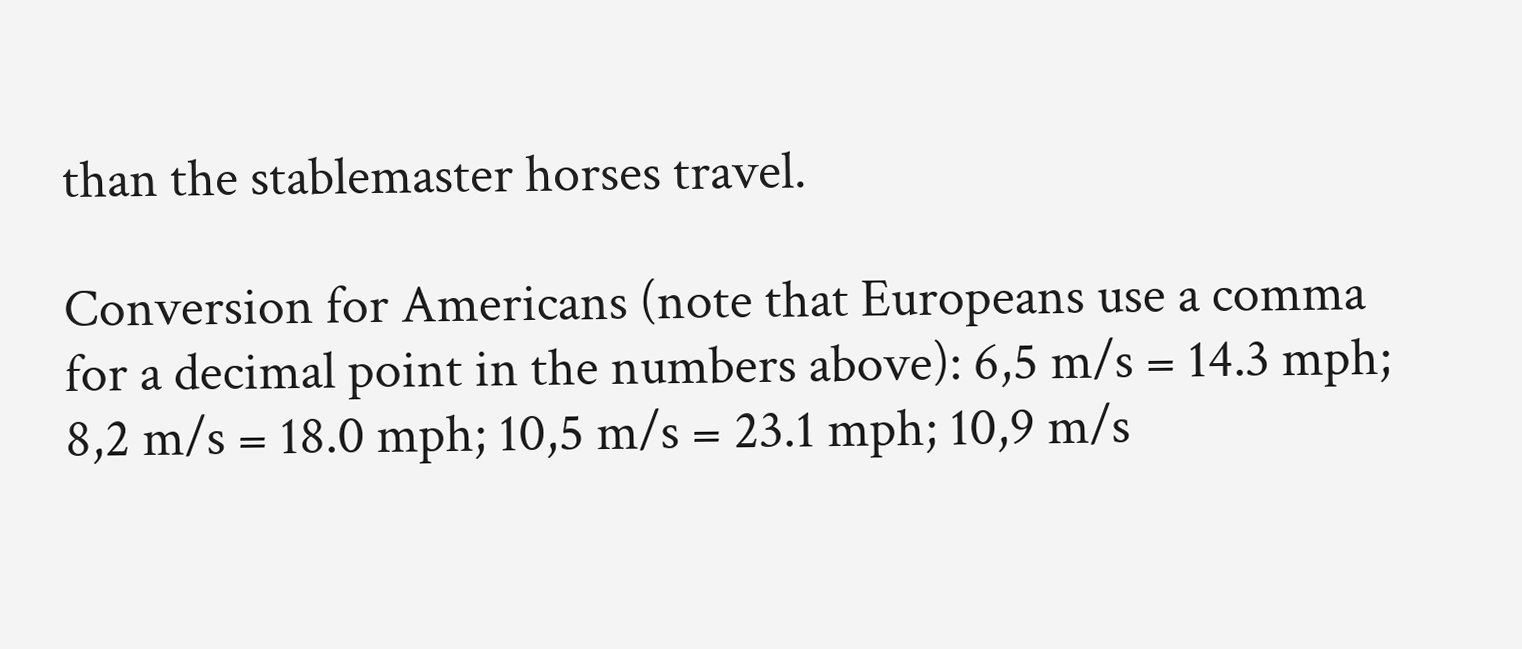than the stablemaster horses travel.

Conversion for Americans (note that Europeans use a comma for a decimal point in the numbers above): 6,5 m/s = 14.3 mph; 8,2 m/s = 18.0 mph; 10,5 m/s = 23.1 mph; 10,9 m/s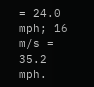= 24.0 mph; 16 m/s = 35.2 mph.